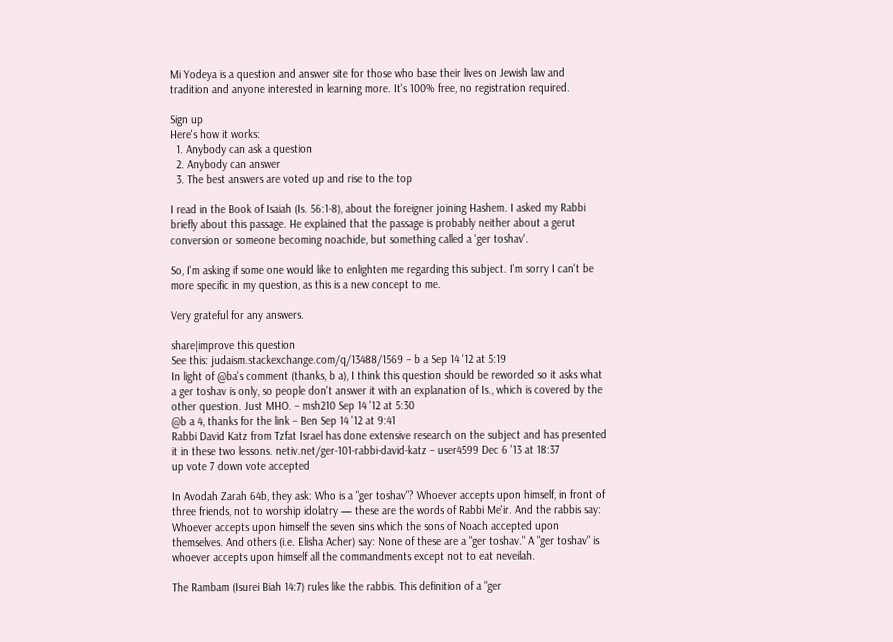Mi Yodeya is a question and answer site for those who base their lives on Jewish law and tradition and anyone interested in learning more. It's 100% free, no registration required.

Sign up
Here's how it works:
  1. Anybody can ask a question
  2. Anybody can answer
  3. The best answers are voted up and rise to the top

I read in the Book of Isaiah (Is. 56:1-8), about the foreigner joining Hashem. I asked my Rabbi briefly about this passage. He explained that the passage is probably neither about a gerut conversion or someone becoming noachide, but something called a 'ger toshav'.

So, I'm asking if some one would like to enlighten me regarding this subject. I'm sorry I can't be more specific in my question, as this is a new concept to me.

Very grateful for any answers.

share|improve this question
See this: judaism.stackexchange.com/q/13488/1569 – b a Sep 14 '12 at 5:19
In light of @ba's comment (thanks, b a), I think this question should be reworded so it asks what a ger toshav is only, so people don't answer it with an explanation of Is., which is covered by the other question. Just MHO. – msh210 Sep 14 '12 at 5:30
@b a 4, thanks for the link – Ben Sep 14 '12 at 9:41
Rabbi David Katz from Tzfat Israel has done extensive research on the subject and has presented it in these two lessons. netiv.net/ger-101-rabbi-david-katz – user4599 Dec 6 '13 at 18:37
up vote 7 down vote accepted

In Avodah Zarah 64b, they ask: Who is a "ger toshav"? Whoever accepts upon himself, in front of three friends, not to worship idolatry — these are the words of Rabbi Me'ir. And the rabbis say: Whoever accepts upon himself the seven sins which the sons of Noach accepted upon themselves. And others (i.e. Elisha Acher) say: None of these are a "ger toshav." A "ger toshav" is whoever accepts upon himself all the commandments except not to eat neveilah.

The Rambam (Isurei Biah 14:7) rules like the rabbis. This definition of a "ger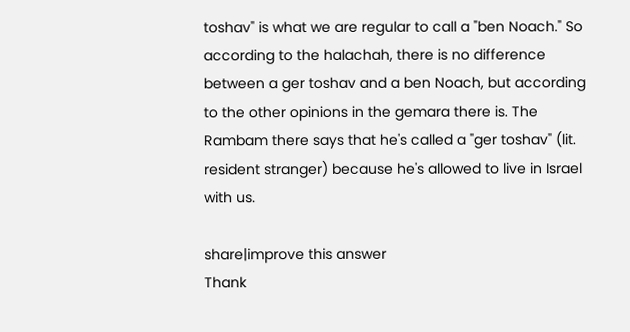toshav" is what we are regular to call a "ben Noach." So according to the halachah, there is no difference between a ger toshav and a ben Noach, but according to the other opinions in the gemara there is. The Rambam there says that he's called a "ger toshav" (lit. resident stranger) because he's allowed to live in Israel with us.

share|improve this answer
Thank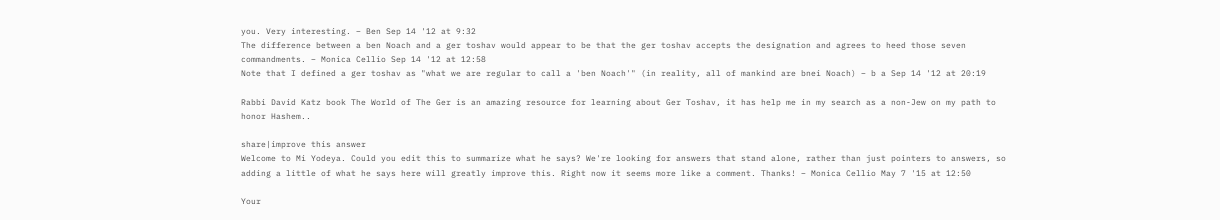you. Very interesting. – Ben Sep 14 '12 at 9:32
The difference between a ben Noach and a ger toshav would appear to be that the ger toshav accepts the designation and agrees to heed those seven commandments. – Monica Cellio Sep 14 '12 at 12:58
Note that I defined a ger toshav as "what we are regular to call a 'ben Noach'" (in reality, all of mankind are bnei Noach) – b a Sep 14 '12 at 20:19

Rabbi David Katz book The World of The Ger is an amazing resource for learning about Ger Toshav, it has help me in my search as a non-Jew on my path to honor Hashem..

share|improve this answer
Welcome to Mi Yodeya. Could you edit this to summarize what he says? We're looking for answers that stand alone, rather than just pointers to answers, so adding a little of what he says here will greatly improve this. Right now it seems more like a comment. Thanks! – Monica Cellio May 7 '15 at 12:50

Your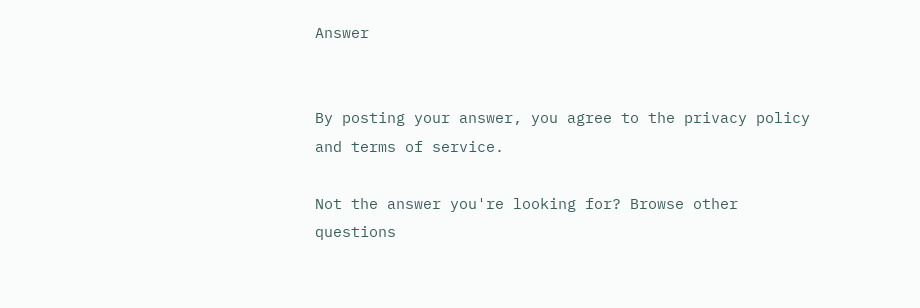Answer


By posting your answer, you agree to the privacy policy and terms of service.

Not the answer you're looking for? Browse other questions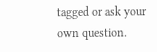tagged or ask your own question.